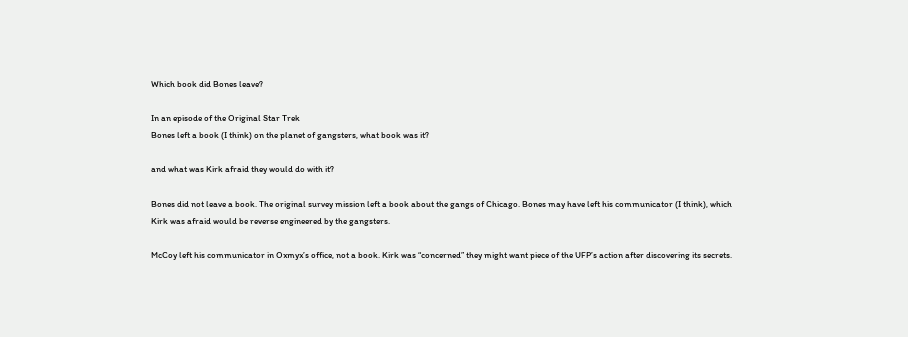Which book did Bones leave?

In an episode of the Original Star Trek
Bones left a book (I think) on the planet of gangsters, what book was it?

and what was Kirk afraid they would do with it?

Bones did not leave a book. The original survey mission left a book about the gangs of Chicago. Bones may have left his communicator (I think), which Kirk was afraid would be reverse engineered by the gangsters.

McCoy left his communicator in Oxmyx’s office, not a book. Kirk was “concerned” they might want piece of the UFP’s action after discovering its secrets.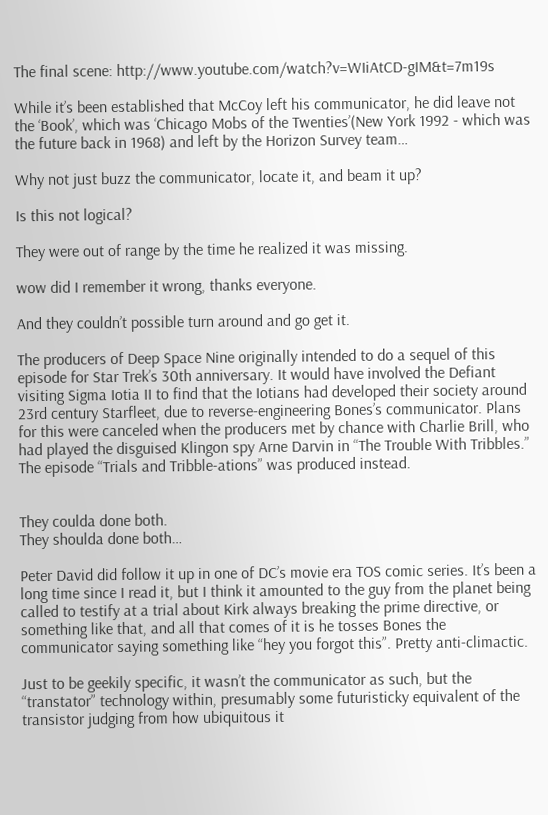The final scene: http://www.youtube.com/watch?v=WIiAtCD-gIM&t=7m19s

While it’s been established that McCoy left his communicator, he did leave not the ‘Book’, which was ‘Chicago Mobs of the Twenties’(New York 1992 - which was the future back in 1968) and left by the Horizon Survey team…

Why not just buzz the communicator, locate it, and beam it up?

Is this not logical?

They were out of range by the time he realized it was missing.

wow did I remember it wrong, thanks everyone.

And they couldn’t possible turn around and go get it.

The producers of Deep Space Nine originally intended to do a sequel of this episode for Star Trek’s 30th anniversary. It would have involved the Defiant visiting Sigma Iotia II to find that the Iotians had developed their society around 23rd century Starfleet, due to reverse-engineering Bones’s communicator. Plans for this were canceled when the producers met by chance with Charlie Brill, who had played the disguised Klingon spy Arne Darvin in “The Trouble With Tribbles.” The episode “Trials and Tribble-ations” was produced instead.


They coulda done both.
They shoulda done both…

Peter David did follow it up in one of DC’s movie era TOS comic series. It’s been a long time since I read it, but I think it amounted to the guy from the planet being called to testify at a trial about Kirk always breaking the prime directive, or something like that, and all that comes of it is he tosses Bones the communicator saying something like “hey you forgot this”. Pretty anti-climactic.

Just to be geekily specific, it wasn’t the communicator as such, but the “transtator” technology within, presumably some futuristicky equivalent of the transistor judging from how ubiquitous it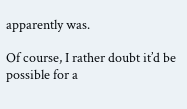apparently was.

Of course, I rather doubt it’d be possible for a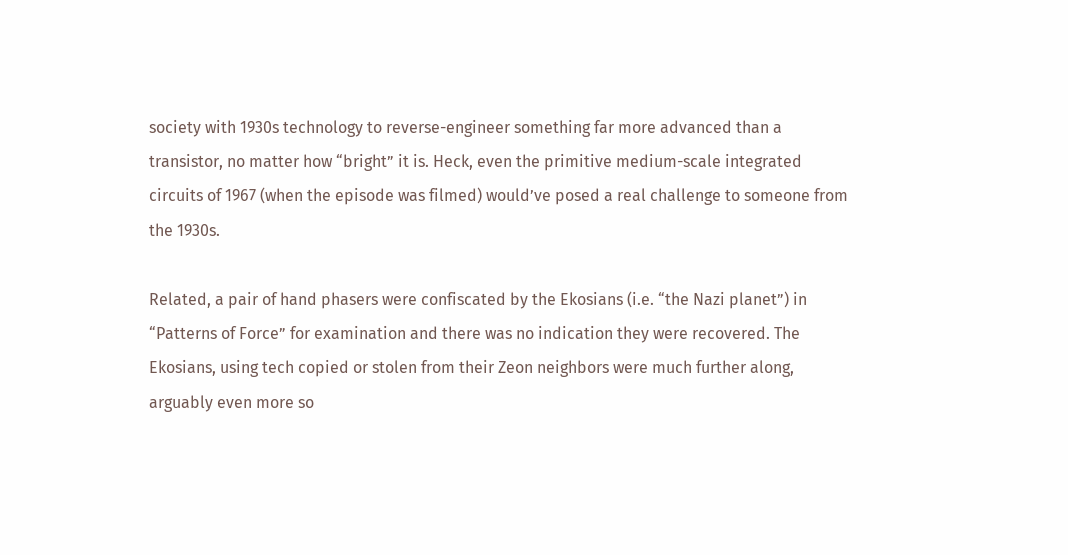society with 1930s technology to reverse-engineer something far more advanced than a transistor, no matter how “bright” it is. Heck, even the primitive medium-scale integrated circuits of 1967 (when the episode was filmed) would’ve posed a real challenge to someone from the 1930s.

Related, a pair of hand phasers were confiscated by the Ekosians (i.e. “the Nazi planet”) in “Patterns of Force” for examination and there was no indication they were recovered. The Ekosians, using tech copied or stolen from their Zeon neighbors were much further along, arguably even more so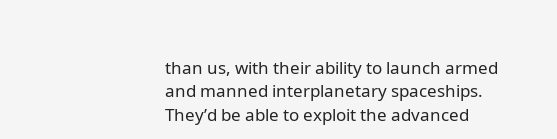than us, with their ability to launch armed and manned interplanetary spaceships. They’d be able to exploit the advanced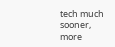tech much sooner, more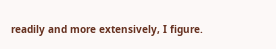readily and more extensively, I figure.